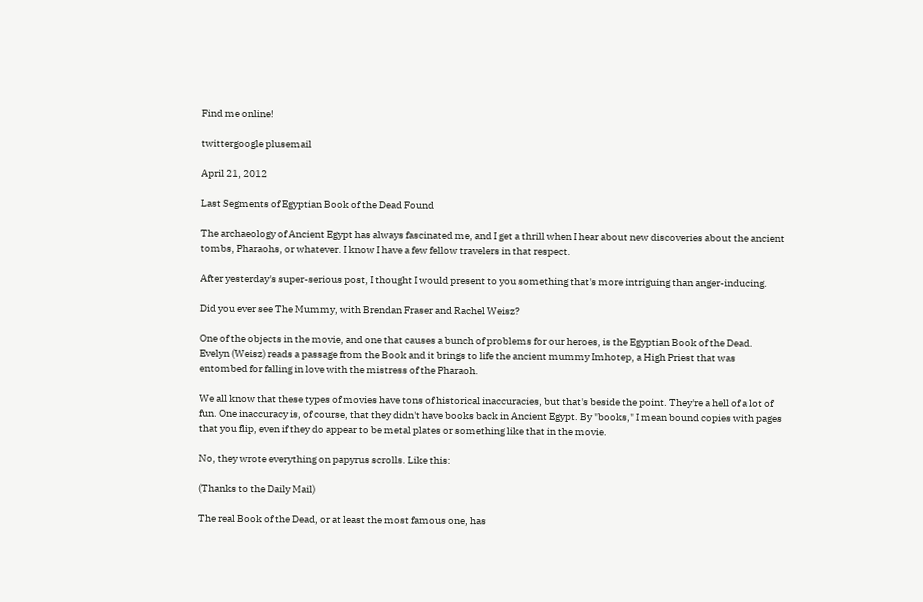Find me online!

twittergoogle plusemail

April 21, 2012

Last Segments of Egyptian Book of the Dead Found

The archaeology of Ancient Egypt has always fascinated me, and I get a thrill when I hear about new discoveries about the ancient tombs, Pharaohs, or whatever. I know I have a few fellow travelers in that respect.

After yesterday's super-serious post, I thought I would present to you something that's more intriguing than anger-inducing.

Did you ever see The Mummy, with Brendan Fraser and Rachel Weisz?

One of the objects in the movie, and one that causes a bunch of problems for our heroes, is the Egyptian Book of the Dead. Evelyn (Weisz) reads a passage from the Book and it brings to life the ancient mummy Imhotep, a High Priest that was entombed for falling in love with the mistress of the Pharaoh.

We all know that these types of movies have tons of historical inaccuracies, but that's beside the point. They're a hell of a lot of fun. One inaccuracy is, of course, that they didn't have books back in Ancient Egypt. By "books," I mean bound copies with pages that you flip, even if they do appear to be metal plates or something like that in the movie.

No, they wrote everything on papyrus scrolls. Like this:

(Thanks to the Daily Mail)

The real Book of the Dead, or at least the most famous one, has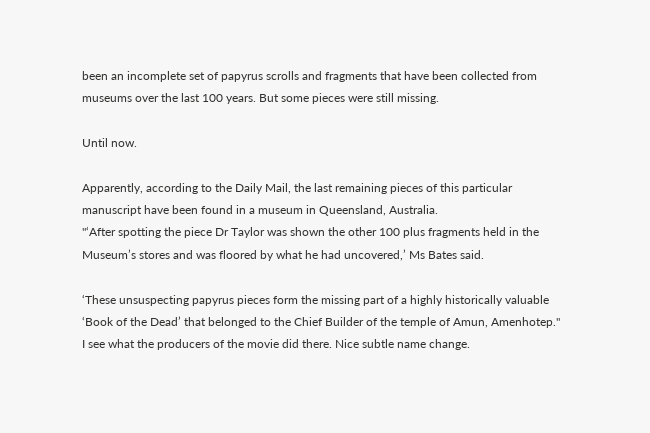been an incomplete set of papyrus scrolls and fragments that have been collected from museums over the last 100 years. But some pieces were still missing.

Until now.

Apparently, according to the Daily Mail, the last remaining pieces of this particular manuscript have been found in a museum in Queensland, Australia.
"‘After spotting the piece Dr Taylor was shown the other 100 plus fragments held in the Museum’s stores and was floored by what he had uncovered,’ Ms Bates said.

‘These unsuspecting papyrus pieces form the missing part of a highly historically valuable ‘Book of the Dead’ that belonged to the Chief Builder of the temple of Amun, Amenhotep."
I see what the producers of the movie did there. Nice subtle name change.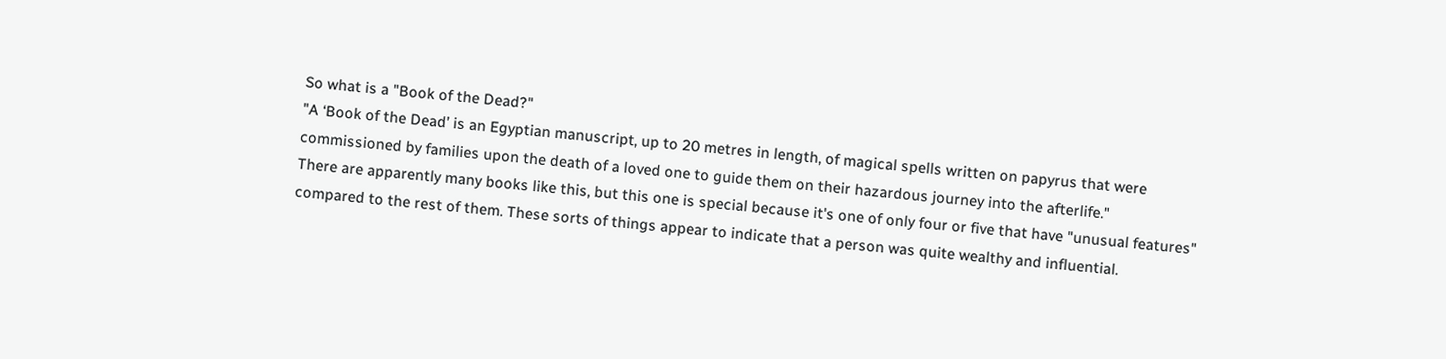So what is a "Book of the Dead?"
"A ‘Book of the Dead’ is an Egyptian manuscript, up to 20 metres in length, of magical spells written on papyrus that were commissioned by families upon the death of a loved one to guide them on their hazardous journey into the afterlife."
There are apparently many books like this, but this one is special because it's one of only four or five that have "unusual features" compared to the rest of them. These sorts of things appear to indicate that a person was quite wealthy and influential.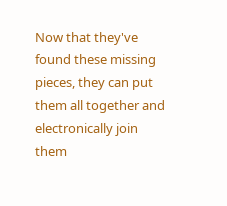Now that they've found these missing pieces, they can put them all together and electronically join them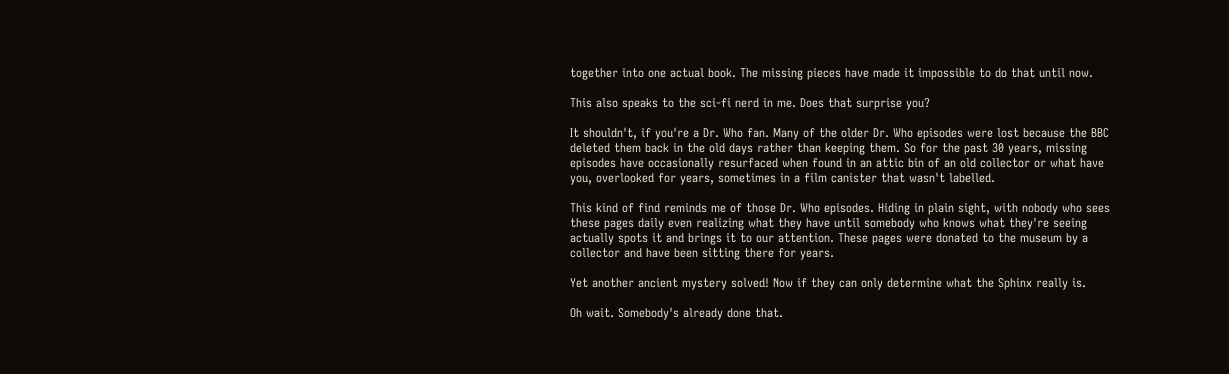together into one actual book. The missing pieces have made it impossible to do that until now.

This also speaks to the sci-fi nerd in me. Does that surprise you?

It shouldn't, if you're a Dr. Who fan. Many of the older Dr. Who episodes were lost because the BBC deleted them back in the old days rather than keeping them. So for the past 30 years, missing episodes have occasionally resurfaced when found in an attic bin of an old collector or what have you, overlooked for years, sometimes in a film canister that wasn't labelled.

This kind of find reminds me of those Dr. Who episodes. Hiding in plain sight, with nobody who sees these pages daily even realizing what they have until somebody who knows what they're seeing actually spots it and brings it to our attention. These pages were donated to the museum by a collector and have been sitting there for years.

Yet another ancient mystery solved! Now if they can only determine what the Sphinx really is.

Oh wait. Somebody's already done that.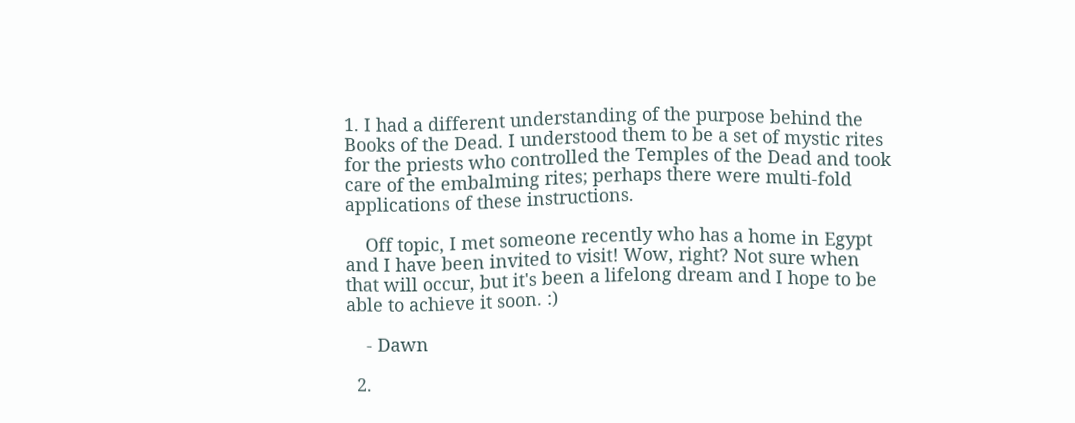1. I had a different understanding of the purpose behind the Books of the Dead. I understood them to be a set of mystic rites for the priests who controlled the Temples of the Dead and took care of the embalming rites; perhaps there were multi-fold applications of these instructions.

    Off topic, I met someone recently who has a home in Egypt and I have been invited to visit! Wow, right? Not sure when that will occur, but it's been a lifelong dream and I hope to be able to achieve it soon. :)

    - Dawn

  2.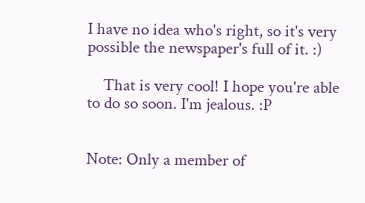I have no idea who's right, so it's very possible the newspaper's full of it. :)

    That is very cool! I hope you're able to do so soon. I'm jealous. :P


Note: Only a member of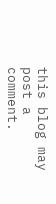this blog may post a comment.